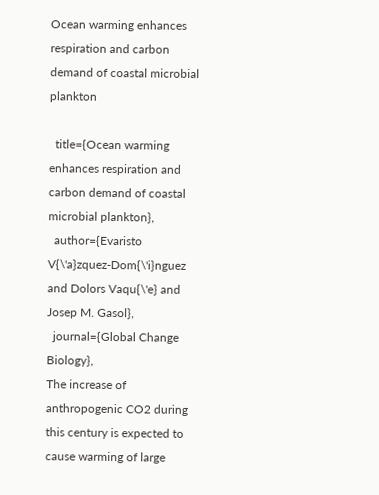Ocean warming enhances respiration and carbon demand of coastal microbial plankton

  title={Ocean warming enhances respiration and carbon demand of coastal microbial plankton},
  author={Evaristo V{\'a}zquez-Dom{\'i}nguez and Dolors Vaqu{\'e} and Josep M. Gasol},
  journal={Global Change Biology},
The increase of anthropogenic CO2 during this century is expected to cause warming of large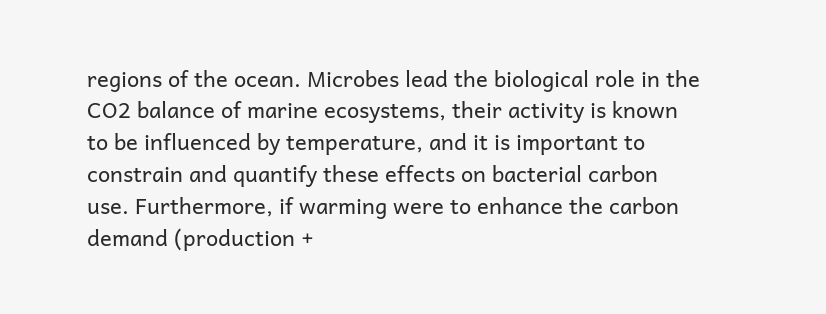regions of the ocean. Microbes lead the biological role in the CO2 balance of marine ecosystems, their activity is known to be influenced by temperature, and it is important to constrain and quantify these effects on bacterial carbon use. Furthermore, if warming were to enhance the carbon demand (production +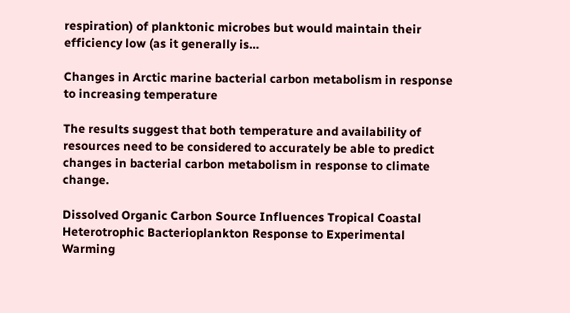respiration) of planktonic microbes but would maintain their efficiency low (as it generally is…

Changes in Arctic marine bacterial carbon metabolism in response to increasing temperature

The results suggest that both temperature and availability of resources need to be considered to accurately be able to predict changes in bacterial carbon metabolism in response to climate change.

Dissolved Organic Carbon Source Influences Tropical Coastal Heterotrophic Bacterioplankton Response to Experimental Warming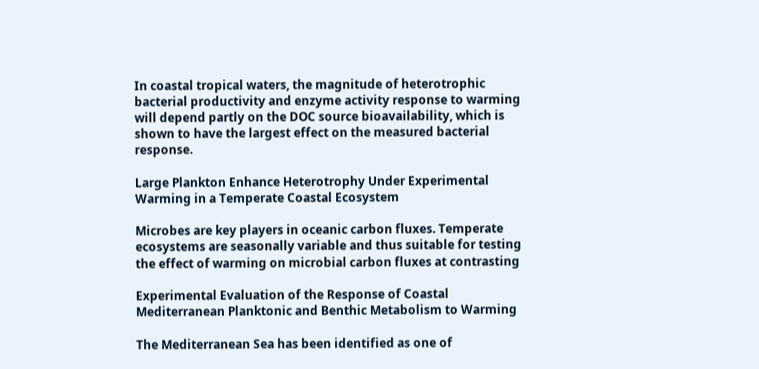In coastal tropical waters, the magnitude of heterotrophic bacterial productivity and enzyme activity response to warming will depend partly on the DOC source bioavailability, which is shown to have the largest effect on the measured bacterial response.

Large Plankton Enhance Heterotrophy Under Experimental Warming in a Temperate Coastal Ecosystem

Microbes are key players in oceanic carbon fluxes. Temperate ecosystems are seasonally variable and thus suitable for testing the effect of warming on microbial carbon fluxes at contrasting

Experimental Evaluation of the Response of Coastal Mediterranean Planktonic and Benthic Metabolism to Warming

The Mediterranean Sea has been identified as one of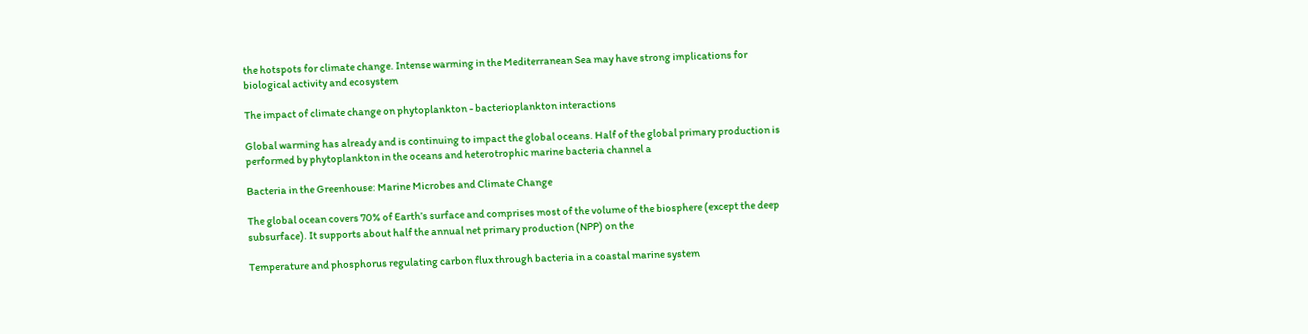the hotspots for climate change. Intense warming in the Mediterranean Sea may have strong implications for biological activity and ecosystem

The impact of climate change on phytoplankton - bacterioplankton interactions

Global warming has already and is continuing to impact the global oceans. Half of the global primary production is performed by phytoplankton in the oceans and heterotrophic marine bacteria channel a

Bacteria in the Greenhouse: Marine Microbes and Climate Change

The global ocean covers 70% of Earth’s surface and comprises most of the volume of the biosphere (except the deep subsurface). It supports about half the annual net primary production (NPP) on the

Temperature and phosphorus regulating carbon flux through bacteria in a coastal marine system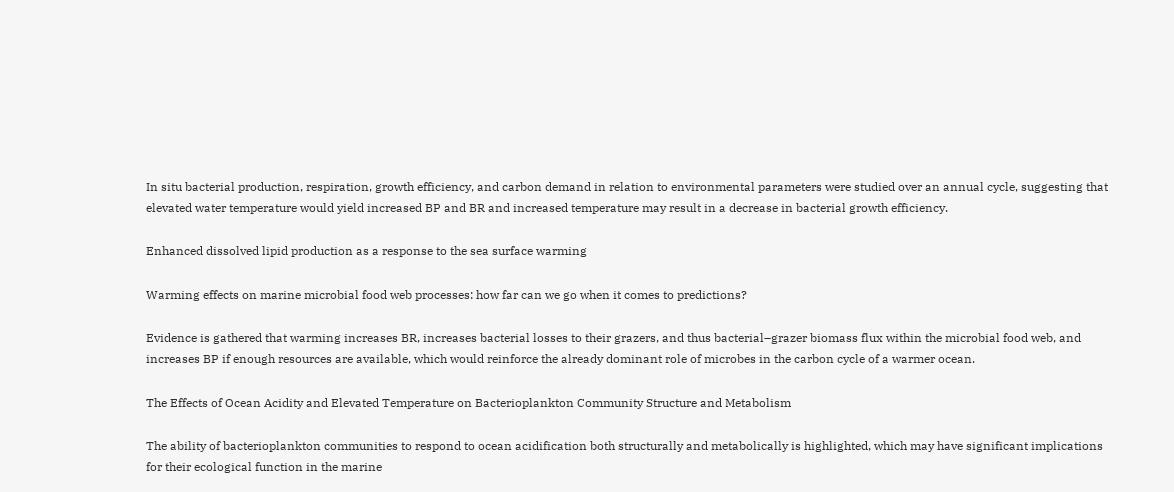In situ bacterial production, respiration, growth efficiency, and carbon demand in relation to environmental parameters were studied over an annual cycle, suggesting that elevated water temperature would yield increased BP and BR and increased temperature may result in a decrease in bacterial growth efficiency.

Enhanced dissolved lipid production as a response to the sea surface warming

Warming effects on marine microbial food web processes: how far can we go when it comes to predictions?

Evidence is gathered that warming increases BR, increases bacterial losses to their grazers, and thus bacterial–grazer biomass flux within the microbial food web, and increases BP if enough resources are available, which would reinforce the already dominant role of microbes in the carbon cycle of a warmer ocean.

The Effects of Ocean Acidity and Elevated Temperature on Bacterioplankton Community Structure and Metabolism

The ability of bacterioplankton communities to respond to ocean acidification both structurally and metabolically is highlighted, which may have significant implications for their ecological function in the marine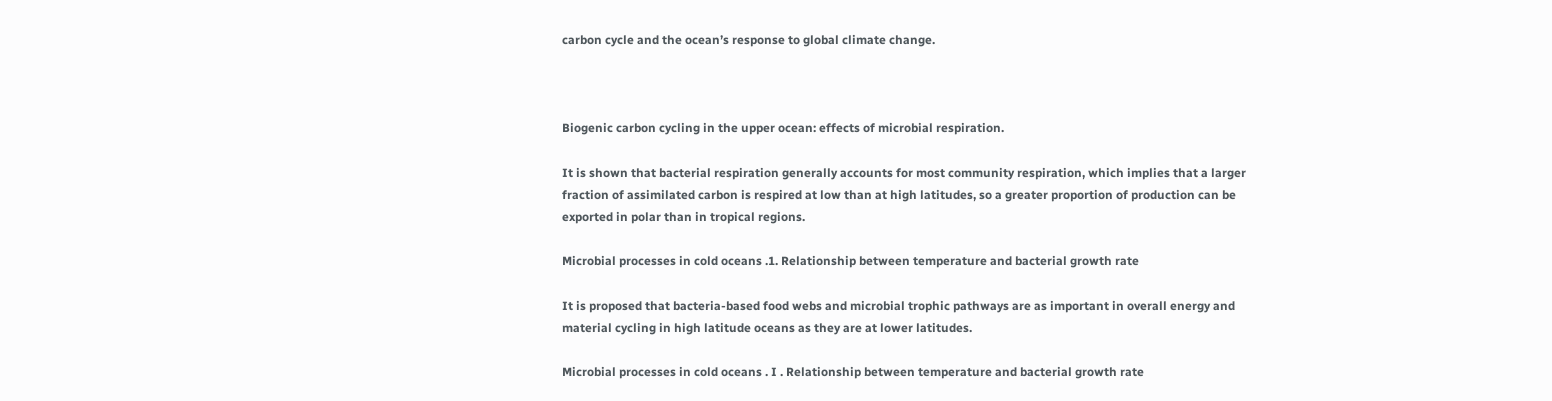carbon cycle and the ocean’s response to global climate change.



Biogenic carbon cycling in the upper ocean: effects of microbial respiration.

It is shown that bacterial respiration generally accounts for most community respiration, which implies that a larger fraction of assimilated carbon is respired at low than at high latitudes, so a greater proportion of production can be exported in polar than in tropical regions.

Microbial processes in cold oceans .1. Relationship between temperature and bacterial growth rate

It is proposed that bacteria-based food webs and microbial trophic pathways are as important in overall energy and material cycling in high latitude oceans as they are at lower latitudes.

Microbial processes in cold oceans . I . Relationship between temperature and bacterial growth rate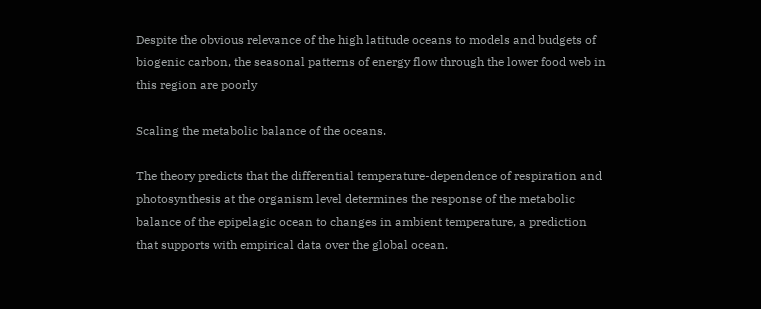Despite the obvious relevance of the high latitude oceans to models and budgets of biogenic carbon, the seasonal patterns of energy flow through the lower food web in this region are poorly

Scaling the metabolic balance of the oceans.

The theory predicts that the differential temperature-dependence of respiration and photosynthesis at the organism level determines the response of the metabolic balance of the epipelagic ocean to changes in ambient temperature, a prediction that supports with empirical data over the global ocean.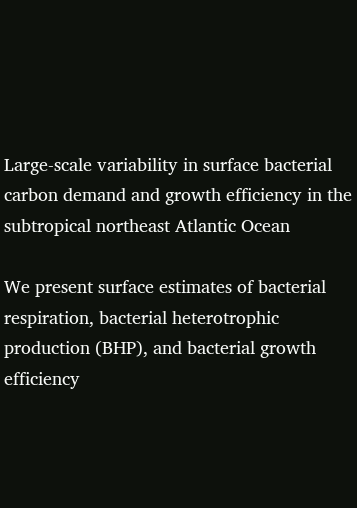Large‐scale variability in surface bacterial carbon demand and growth efficiency in the subtropical northeast Atlantic Ocean

We present surface estimates of bacterial respiration, bacterial heterotrophic production (BHP), and bacterial growth efficiency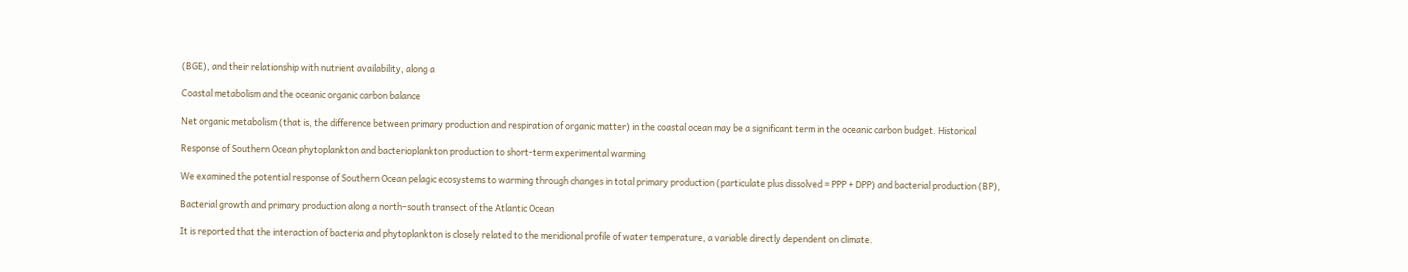(BGE), and their relationship with nutrient availability, along a

Coastal metabolism and the oceanic organic carbon balance

Net organic metabolism (that is, the difference between primary production and respiration of organic matter) in the coastal ocean may be a significant term in the oceanic carbon budget. Historical

Response of Southern Ocean phytoplankton and bacterioplankton production to short‐term experimental warming

We examined the potential response of Southern Ocean pelagic ecosystems to warming through changes in total primary production (particulate plus dissolved = PPP + DPP) and bacterial production (BP),

Bacterial growth and primary production along a north–south transect of the Atlantic Ocean

It is reported that the interaction of bacteria and phytoplankton is closely related to the meridional profile of water temperature, a variable directly dependent on climate.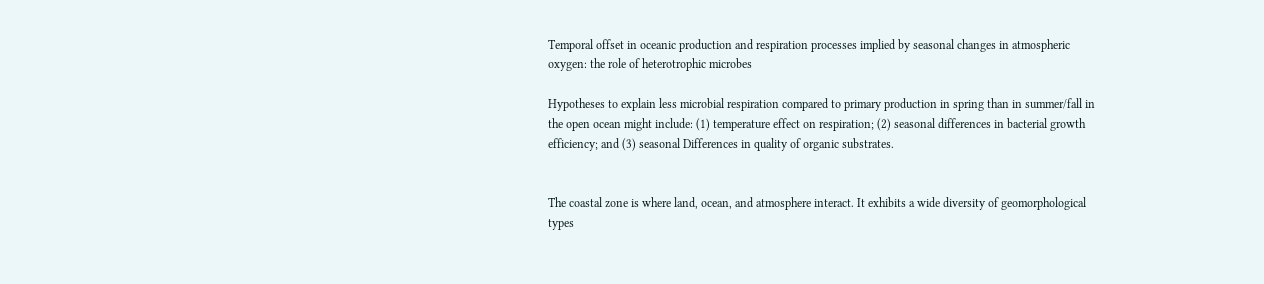Temporal offset in oceanic production and respiration processes implied by seasonal changes in atmospheric oxygen: the role of heterotrophic microbes

Hypotheses to explain less microbial respiration compared to primary production in spring than in summer/fall in the open ocean might include: (1) temperature effect on respiration; (2) seasonal differences in bacterial growth efficiency; and (3) seasonal Differences in quality of organic substrates.


The coastal zone is where land, ocean, and atmosphere interact. It exhibits a wide diversity of geomorphological types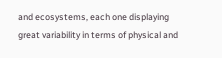and ecosystems, each one displaying great variability in terms of physical and